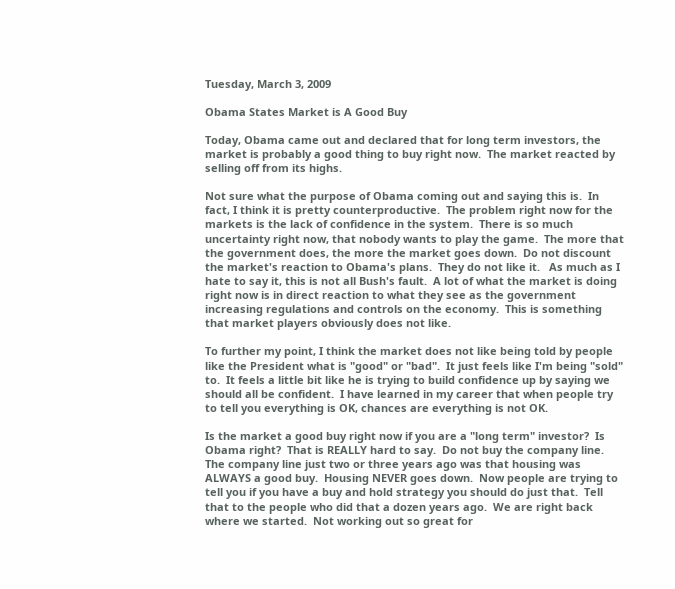Tuesday, March 3, 2009

Obama States Market is A Good Buy

Today, Obama came out and declared that for long term investors, the market is probably a good thing to buy right now.  The market reacted by selling off from its highs.

Not sure what the purpose of Obama coming out and saying this is.  In fact, I think it is pretty counterproductive.  The problem right now for the markets is the lack of confidence in the system.  There is so much uncertainty right now, that nobody wants to play the game.  The more that the government does, the more the market goes down.  Do not discount the market's reaction to Obama's plans.  They do not like it.   As much as I hate to say it, this is not all Bush's fault.  A lot of what the market is doing right now is in direct reaction to what they see as the government increasing regulations and controls on the economy.  This is something that market players obviously does not like.

To further my point, I think the market does not like being told by people like the President what is "good" or "bad".  It just feels like I'm being "sold" to.  It feels a little bit like he is trying to build confidence up by saying we should all be confident.  I have learned in my career that when people try to tell you everything is OK, chances are everything is not OK.

Is the market a good buy right now if you are a "long term" investor?  Is Obama right?  That is REALLY hard to say.  Do not buy the company line.  The company line just two or three years ago was that housing was ALWAYS a good buy.  Housing NEVER goes down.  Now people are trying to tell you if you have a buy and hold strategy you should do just that.  Tell that to the people who did that a dozen years ago.  We are right back where we started.  Not working out so great for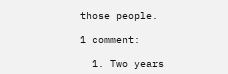those people.

1 comment:

  1. Two years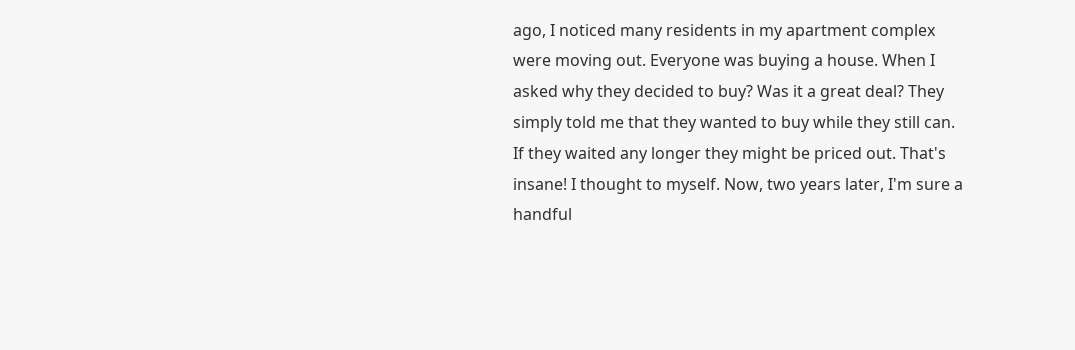ago, I noticed many residents in my apartment complex were moving out. Everyone was buying a house. When I asked why they decided to buy? Was it a great deal? They simply told me that they wanted to buy while they still can. If they waited any longer they might be priced out. That's insane! I thought to myself. Now, two years later, I'm sure a handful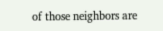of those neighbors are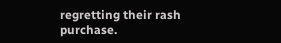regretting their rash purchase.